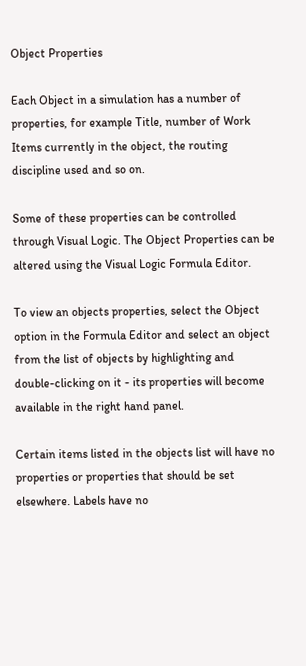Object Properties

Each Object in a simulation has a number of properties, for example Title, number of Work Items currently in the object, the routing discipline used and so on.

Some of these properties can be controlled through Visual Logic. The Object Properties can be altered using the Visual Logic Formula Editor.

To view an objects properties, select the Object option in the Formula Editor and select an object from the list of objects by highlighting and double-clicking on it - its properties will become available in the right hand panel.

Certain items listed in the objects list will have no properties or properties that should be set elsewhere. Labels have no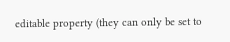editable property (they can only be set to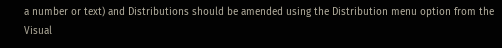a number or text) and Distributions should be amended using the Distribution menu option from the Visual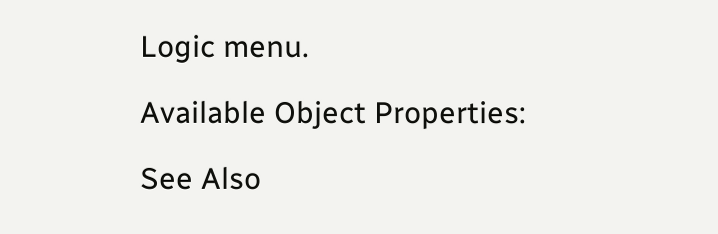Logic menu.

Available Object Properties:

See Also